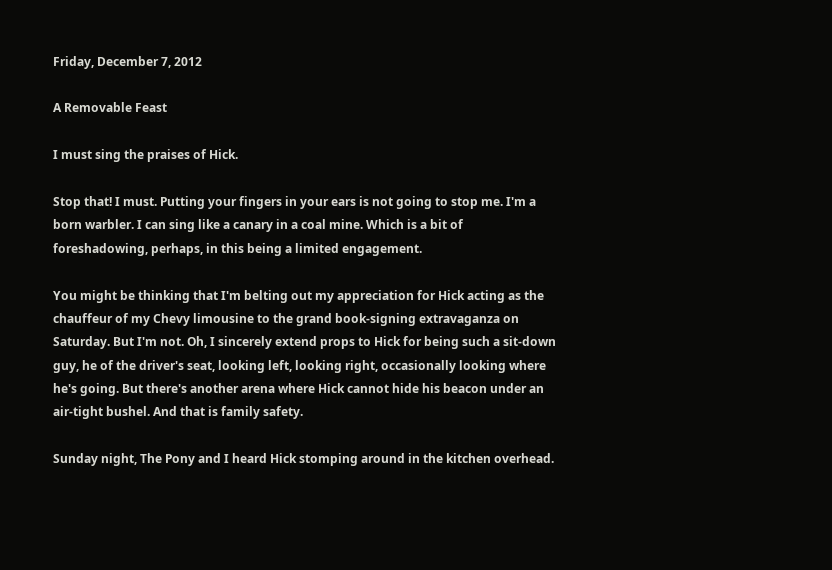Friday, December 7, 2012

A Removable Feast

I must sing the praises of Hick.

Stop that! I must. Putting your fingers in your ears is not going to stop me. I'm a born warbler. I can sing like a canary in a coal mine. Which is a bit of foreshadowing, perhaps, in this being a limited engagement.

You might be thinking that I'm belting out my appreciation for Hick acting as the chauffeur of my Chevy limousine to the grand book-signing extravaganza on Saturday. But I'm not. Oh, I sincerely extend props to Hick for being such a sit-down guy, he of the driver's seat, looking left, looking right, occasionally looking where he's going. But there's another arena where Hick cannot hide his beacon under an air-tight bushel. And that is family safety.

Sunday night, The Pony and I heard Hick stomping around in the kitchen overhead.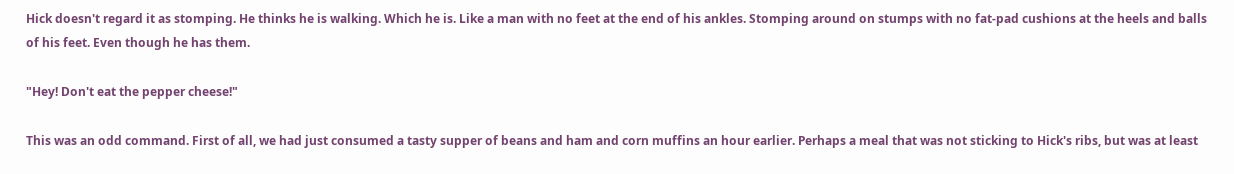Hick doesn't regard it as stomping. He thinks he is walking. Which he is. Like a man with no feet at the end of his ankles. Stomping around on stumps with no fat-pad cushions at the heels and balls of his feet. Even though he has them.

"Hey! Don't eat the pepper cheese!"

This was an odd command. First of all, we had just consumed a tasty supper of beans and ham and corn muffins an hour earlier. Perhaps a meal that was not sticking to Hick's ribs, but was at least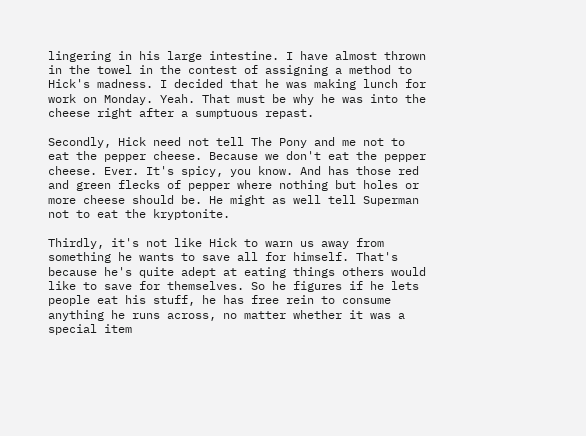lingering in his large intestine. I have almost thrown in the towel in the contest of assigning a method to Hick's madness. I decided that he was making lunch for work on Monday. Yeah. That must be why he was into the cheese right after a sumptuous repast.

Secondly, Hick need not tell The Pony and me not to eat the pepper cheese. Because we don't eat the pepper cheese. Ever. It's spicy, you know. And has those red and green flecks of pepper where nothing but holes or more cheese should be. He might as well tell Superman not to eat the kryptonite.

Thirdly, it's not like Hick to warn us away from something he wants to save all for himself. That's because he's quite adept at eating things others would like to save for themselves. So he figures if he lets people eat his stuff, he has free rein to consume anything he runs across, no matter whether it was a special item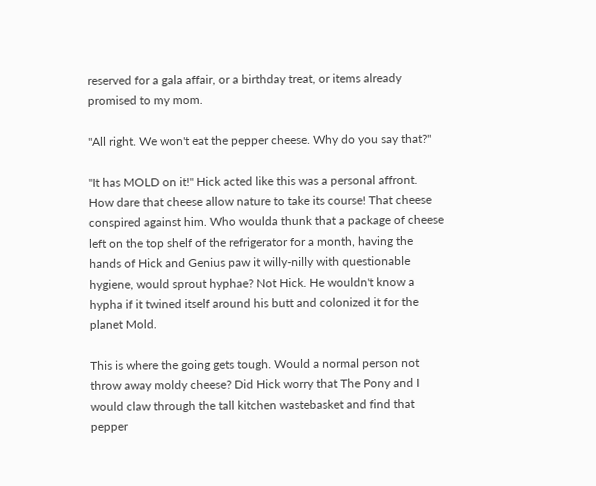reserved for a gala affair, or a birthday treat, or items already promised to my mom.

"All right. We won't eat the pepper cheese. Why do you say that?"

"It has MOLD on it!" Hick acted like this was a personal affront. How dare that cheese allow nature to take its course! That cheese conspired against him. Who woulda thunk that a package of cheese left on the top shelf of the refrigerator for a month, having the hands of Hick and Genius paw it willy-nilly with questionable hygiene, would sprout hyphae? Not Hick. He wouldn't know a hypha if it twined itself around his butt and colonized it for the planet Mold.

This is where the going gets tough. Would a normal person not throw away moldy cheese? Did Hick worry that The Pony and I would claw through the tall kitchen wastebasket and find that pepper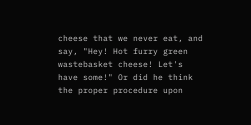cheese that we never eat, and say, "Hey! Hot furry green wastebasket cheese! Let's have some!" Or did he think the proper procedure upon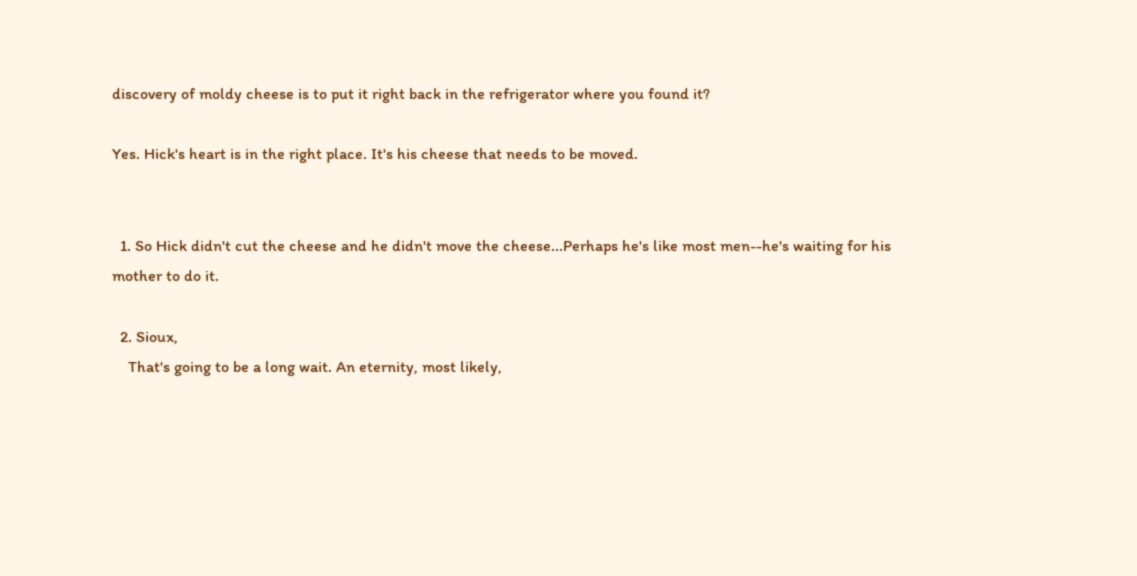discovery of moldy cheese is to put it right back in the refrigerator where you found it?

Yes. Hick's heart is in the right place. It's his cheese that needs to be moved.


  1. So Hick didn't cut the cheese and he didn't move the cheese...Perhaps he's like most men--he's waiting for his mother to do it.

  2. Sioux,
    That's going to be a long wait. An eternity, most likely,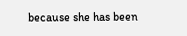because she has been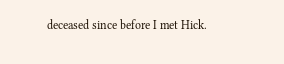deceased since before I met Hick.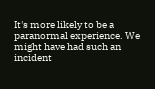It's more likely to be a paranormal experience. We might have had such an incident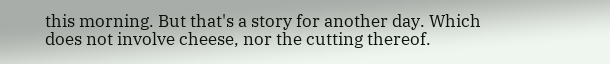this morning. But that's a story for another day. Which does not involve cheese, nor the cutting thereof.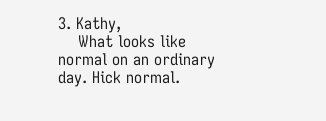3. Kathy,
    What looks like normal on an ordinary day. Hick normal.